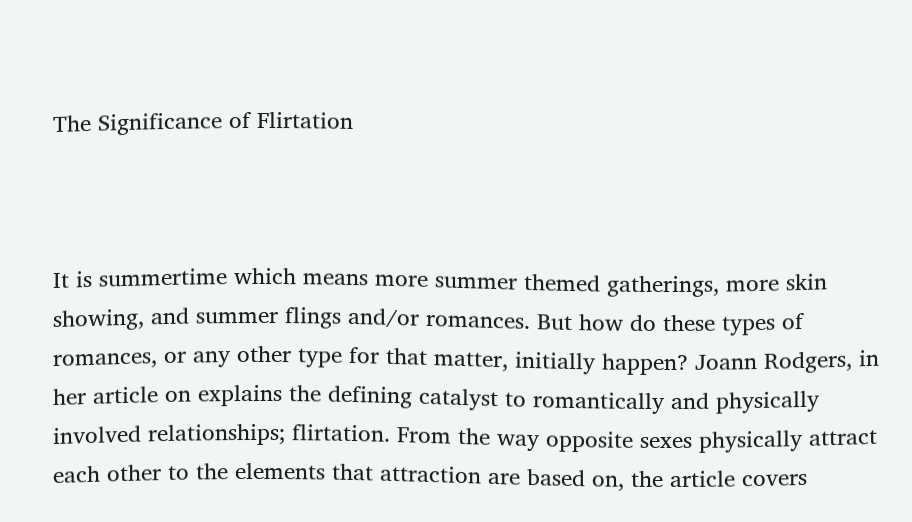The Significance of Flirtation



It is summertime which means more summer themed gatherings, more skin showing, and summer flings and/or romances. But how do these types of romances, or any other type for that matter, initially happen? Joann Rodgers, in her article on explains the defining catalyst to romantically and physically involved relationships; flirtation. From the way opposite sexes physically attract each other to the elements that attraction are based on, the article covers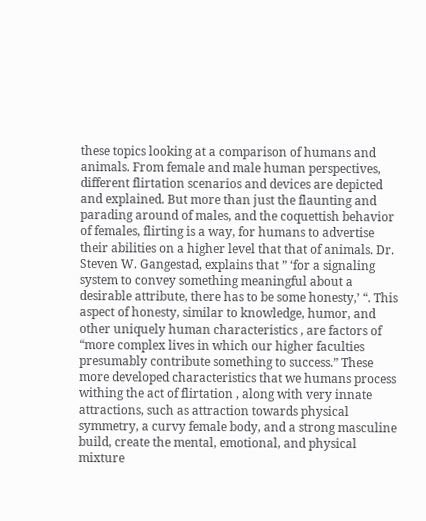these topics looking at a comparison of humans and animals. From female and male human perspectives, different flirtation scenarios and devices are depicted and explained. But more than just the flaunting and parading around of males, and the coquettish behavior of females, flirting is a way, for humans to advertise their abilities on a higher level that that of animals. Dr. Steven W. Gangestad, explains that ” ‘for a signaling system to convey something meaningful about a desirable attribute, there has to be some honesty,’ “. This aspect of honesty, similar to knowledge, humor, and other uniquely human characteristics , are factors of “more complex lives in which our higher faculties presumably contribute something to success.” These more developed characteristics that we humans process withing the act of flirtation , along with very innate attractions, such as attraction towards physical symmetry, a curvy female body, and a strong masculine build, create the mental, emotional, and physical mixture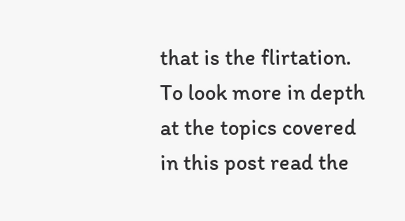that is the flirtation. To look more in depth at the topics covered in this post read the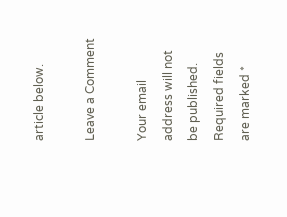article below.

Leave a Comment

Your email address will not be published. Required fields are marked *